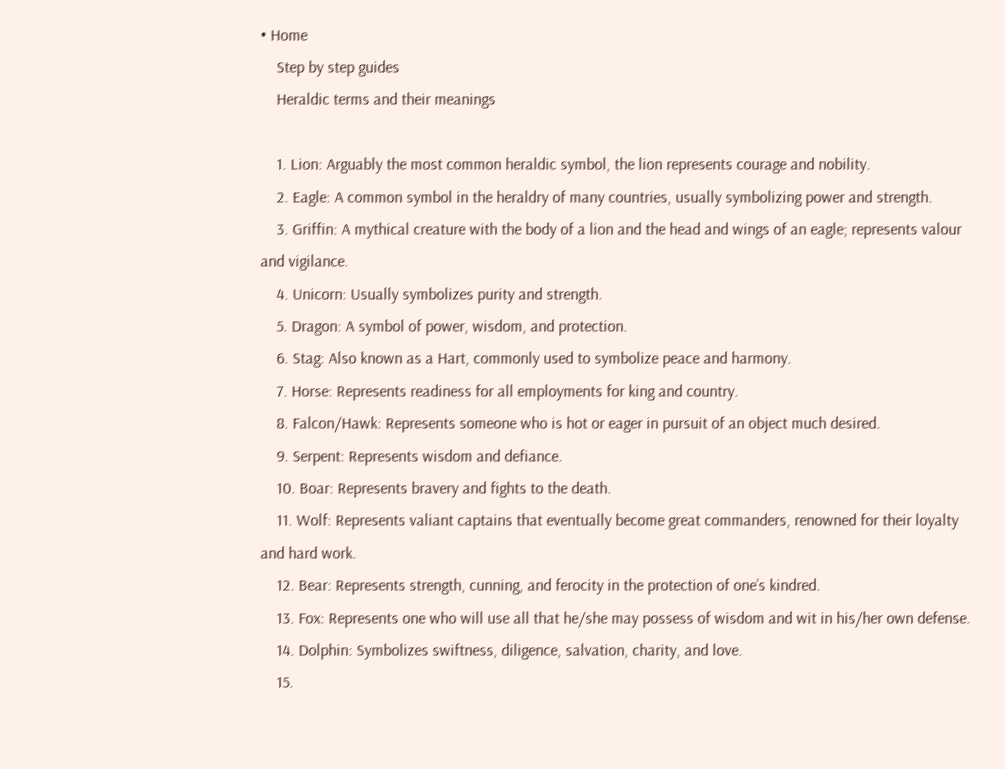• Home
    Step by step guides
    Heraldic terms and their meanings

    1. Lion: Arguably the most common heraldic symbol, the lion represents courage and nobility.
    2. Eagle: A common symbol in the heraldry of many countries, usually symbolizing power and strength.
    3. Griffin: A mythical creature with the body of a lion and the head and wings of an eagle; represents valour and vigilance.
    4. Unicorn: Usually symbolizes purity and strength.
    5. Dragon: A symbol of power, wisdom, and protection.
    6. Stag: Also known as a Hart, commonly used to symbolize peace and harmony.
    7. Horse: Represents readiness for all employments for king and country.
    8. Falcon/Hawk: Represents someone who is hot or eager in pursuit of an object much desired.
    9. Serpent: Represents wisdom and defiance.
    10. Boar: Represents bravery and fights to the death.
    11. Wolf: Represents valiant captains that eventually become great commanders, renowned for their loyalty and hard work.
    12. Bear: Represents strength, cunning, and ferocity in the protection of one’s kindred.
    13. Fox: Represents one who will use all that he/she may possess of wisdom and wit in his/her own defense.
    14. Dolphin: Symbolizes swiftness, diligence, salvation, charity, and love.
    15.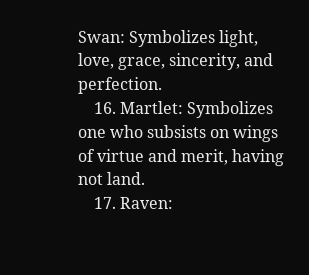Swan: Symbolizes light, love, grace, sincerity, and perfection.
    16. Martlet: Symbolizes one who subsists on wings of virtue and merit, having not land.
    17. Raven: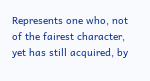Represents one who, not of the fairest character, yet has still acquired, by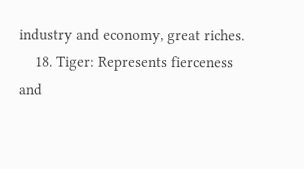industry and economy, great riches.
    18. Tiger: Represents fierceness and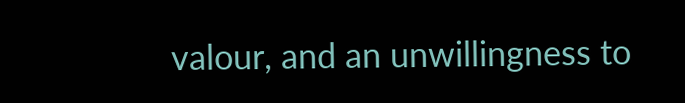valour, and an unwillingness to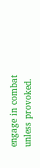engage in combat unless provoked.